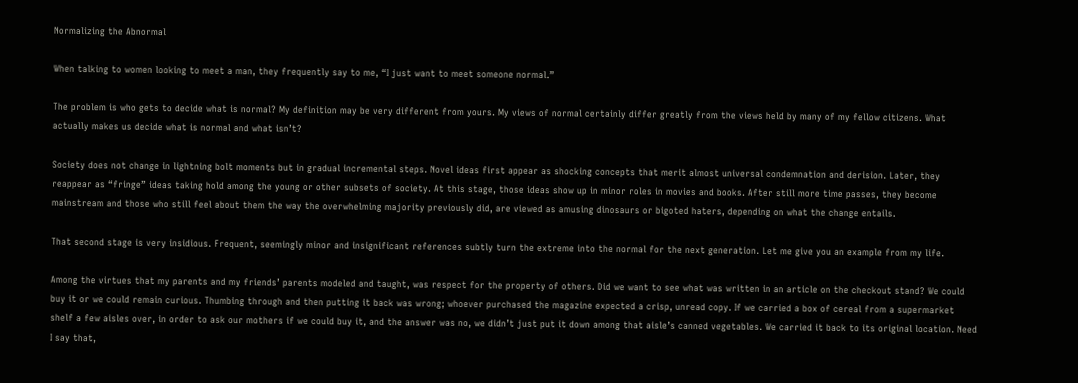Normalizing the Abnormal

When talking to women looking to meet a man, they frequently say to me, “I just want to meet someone normal.”

The problem is who gets to decide what is normal? My definition may be very different from yours. My views of normal certainly differ greatly from the views held by many of my fellow citizens. What actually makes us decide what is normal and what isn’t?

Society does not change in lightning bolt moments but in gradual incremental steps. Novel ideas first appear as shocking concepts that merit almost universal condemnation and derision. Later, they reappear as “fringe” ideas taking hold among the young or other subsets of society. At this stage, those ideas show up in minor roles in movies and books. After still more time passes, they become mainstream and those who still feel about them the way the overwhelming majority previously did, are viewed as amusing dinosaurs or bigoted haters, depending on what the change entails.

That second stage is very insidious. Frequent, seemingly minor and insignificant references subtly turn the extreme into the normal for the next generation. Let me give you an example from my life.

Among the virtues that my parents and my friends’ parents modeled and taught, was respect for the property of others. Did we want to see what was written in an article on the checkout stand? We could buy it or we could remain curious. Thumbing through and then putting it back was wrong; whoever purchased the magazine expected a crisp, unread copy. If we carried a box of cereal from a supermarket shelf a few aisles over, in order to ask our mothers if we could buy it, and the answer was no, we didn’t just put it down among that aisle’s canned vegetables. We carried it back to its original location. Need I say that,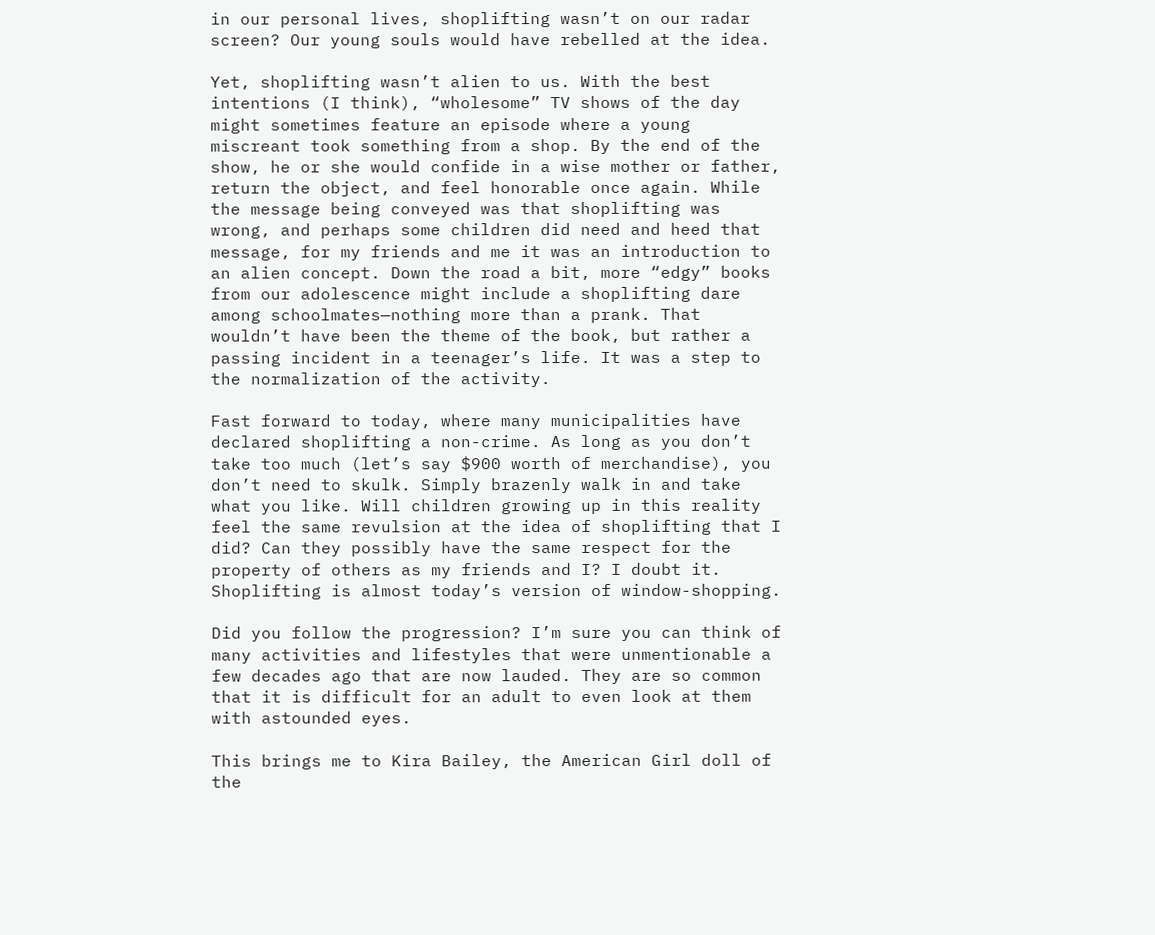in our personal lives, shoplifting wasn’t on our radar screen? Our young souls would have rebelled at the idea.

Yet, shoplifting wasn’t alien to us. With the best intentions (I think), “wholesome” TV shows of the day might sometimes feature an episode where a young miscreant took something from a shop. By the end of the show, he or she would confide in a wise mother or father, return the object, and feel honorable once again. While the message being conveyed was that shoplifting was wrong, and perhaps some children did need and heed that message, for my friends and me it was an introduction to an alien concept. Down the road a bit, more “edgy” books from our adolescence might include a shoplifting dare among schoolmates—nothing more than a prank. That wouldn’t have been the theme of the book, but rather a passing incident in a teenager’s life. It was a step to the normalization of the activity.

Fast forward to today, where many municipalities have declared shoplifting a non-crime. As long as you don’t take too much (let’s say $900 worth of merchandise), you don’t need to skulk. Simply brazenly walk in and take what you like. Will children growing up in this reality feel the same revulsion at the idea of shoplifting that I did? Can they possibly have the same respect for the property of others as my friends and I? I doubt it. Shoplifting is almost today’s version of window-shopping.

Did you follow the progression? I’m sure you can think of many activities and lifestyles that were unmentionable a few decades ago that are now lauded. They are so common that it is difficult for an adult to even look at them with astounded eyes.

This brings me to Kira Bailey, the American Girl doll of the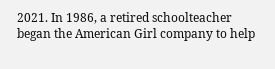2021. In 1986, a retired schoolteacher began the American Girl company to help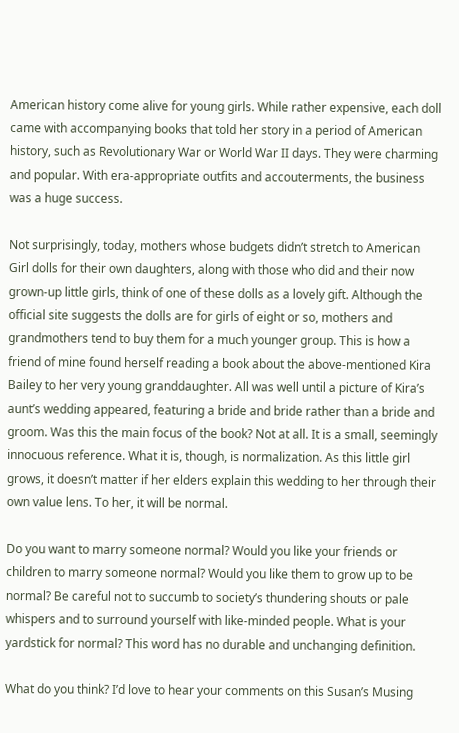American history come alive for young girls. While rather expensive, each doll came with accompanying books that told her story in a period of American history, such as Revolutionary War or World War II days. They were charming and popular. With era-appropriate outfits and accouterments, the business was a huge success.

Not surprisingly, today, mothers whose budgets didn’t stretch to American Girl dolls for their own daughters, along with those who did and their now grown-up little girls, think of one of these dolls as a lovely gift. Although the official site suggests the dolls are for girls of eight or so, mothers and grandmothers tend to buy them for a much younger group. This is how a friend of mine found herself reading a book about the above-mentioned Kira Bailey to her very young granddaughter. All was well until a picture of Kira’s aunt’s wedding appeared, featuring a bride and bride rather than a bride and groom. Was this the main focus of the book? Not at all. It is a small, seemingly innocuous reference. What it is, though, is normalization. As this little girl grows, it doesn’t matter if her elders explain this wedding to her through their own value lens. To her, it will be normal.

Do you want to marry someone normal? Would you like your friends or children to marry someone normal? Would you like them to grow up to be normal? Be careful not to succumb to society’s thundering shouts or pale whispers and to surround yourself with like-minded people. What is your yardstick for normal? This word has no durable and unchanging definition.

What do you think? I’d love to hear your comments on this Susan’s Musing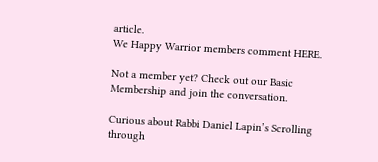article.
We Happy Warrior members comment HERE.

Not a member yet? Check out our Basic Membership and join the conversation.

Curious about Rabbi Daniel Lapin’s Scrolling through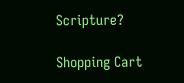Scripture?

Shopping Cart